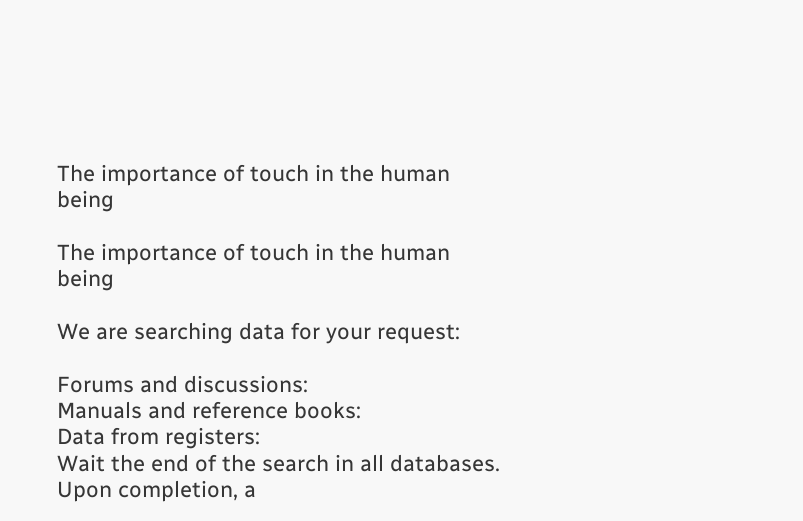The importance of touch in the human being

The importance of touch in the human being

We are searching data for your request:

Forums and discussions:
Manuals and reference books:
Data from registers:
Wait the end of the search in all databases.
Upon completion, a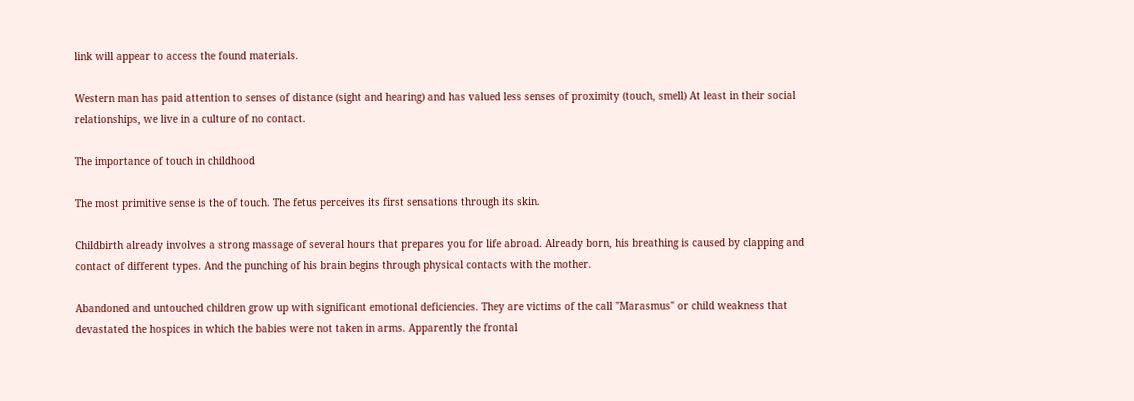link will appear to access the found materials.

Western man has paid attention to senses of distance (sight and hearing) and has valued less senses of proximity (touch, smell) At least in their social relationships, we live in a culture of no contact.

The importance of touch in childhood

The most primitive sense is the of touch. The fetus perceives its first sensations through its skin.

Childbirth already involves a strong massage of several hours that prepares you for life abroad. Already born, his breathing is caused by clapping and contact of different types. And the punching of his brain begins through physical contacts with the mother.

Abandoned and untouched children grow up with significant emotional deficiencies. They are victims of the call "Marasmus" or child weakness that devastated the hospices in which the babies were not taken in arms. Apparently the frontal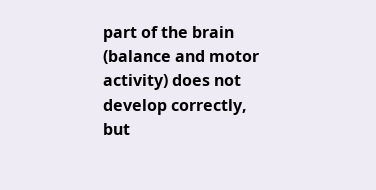part of the brain (balance and motor activity) does not develop correctly, but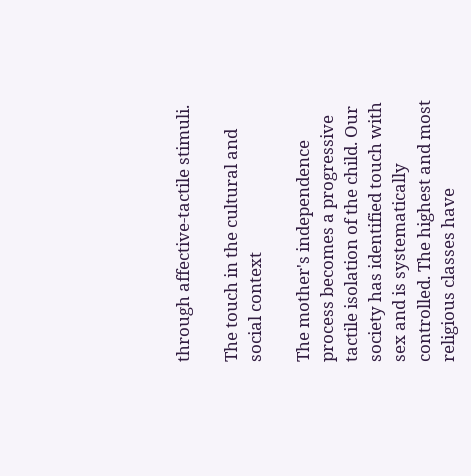through affective-tactile stimuli.

The touch in the cultural and social context

The mother's independence process becomes a progressive tactile isolation of the child. Our society has identified touch with sex and is systematically controlled. The highest and most religious classes have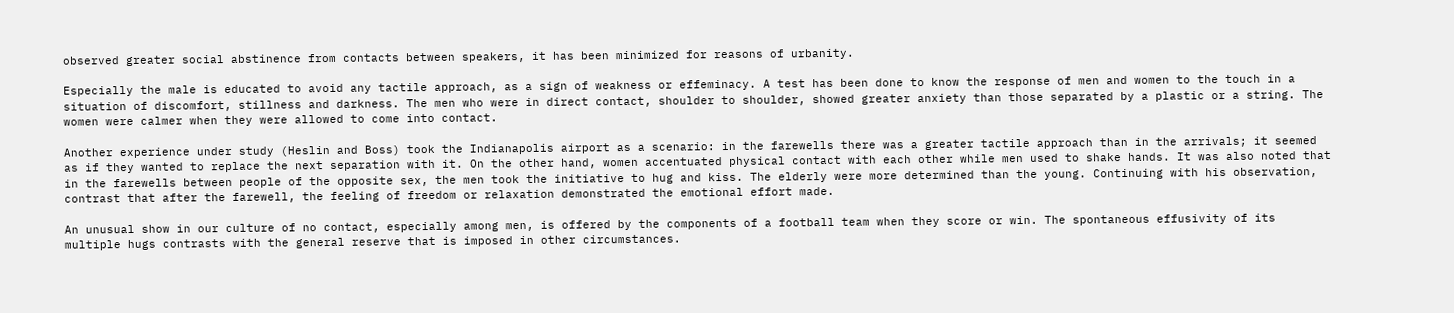observed greater social abstinence from contacts between speakers, it has been minimized for reasons of urbanity.

Especially the male is educated to avoid any tactile approach, as a sign of weakness or effeminacy. A test has been done to know the response of men and women to the touch in a situation of discomfort, stillness and darkness. The men who were in direct contact, shoulder to shoulder, showed greater anxiety than those separated by a plastic or a string. The women were calmer when they were allowed to come into contact.

Another experience under study (Heslin and Boss) took the Indianapolis airport as a scenario: in the farewells there was a greater tactile approach than in the arrivals; it seemed as if they wanted to replace the next separation with it. On the other hand, women accentuated physical contact with each other while men used to shake hands. It was also noted that in the farewells between people of the opposite sex, the men took the initiative to hug and kiss. The elderly were more determined than the young. Continuing with his observation, contrast that after the farewell, the feeling of freedom or relaxation demonstrated the emotional effort made.

An unusual show in our culture of no contact, especially among men, is offered by the components of a football team when they score or win. The spontaneous effusivity of its multiple hugs contrasts with the general reserve that is imposed in other circumstances.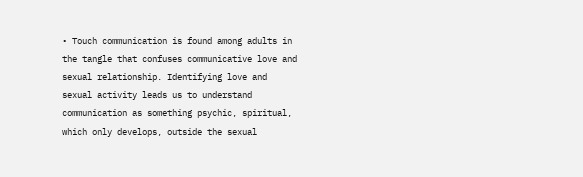• Touch communication is found among adults in the tangle that confuses communicative love and sexual relationship. Identifying love and sexual activity leads us to understand communication as something psychic, spiritual, which only develops, outside the sexual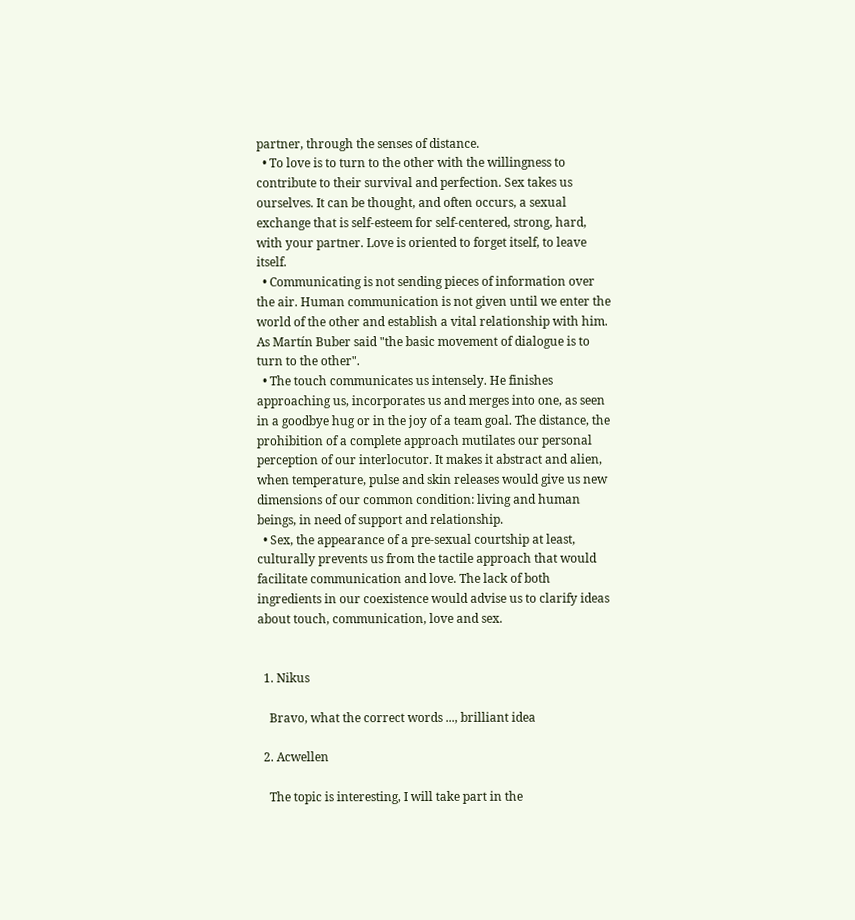partner, through the senses of distance.
  • To love is to turn to the other with the willingness to contribute to their survival and perfection. Sex takes us ourselves. It can be thought, and often occurs, a sexual exchange that is self-esteem for self-centered, strong, hard, with your partner. Love is oriented to forget itself, to leave itself.
  • Communicating is not sending pieces of information over the air. Human communication is not given until we enter the world of the other and establish a vital relationship with him. As Martín Buber said "the basic movement of dialogue is to turn to the other".
  • The touch communicates us intensely. He finishes approaching us, incorporates us and merges into one, as seen in a goodbye hug or in the joy of a team goal. The distance, the prohibition of a complete approach mutilates our personal perception of our interlocutor. It makes it abstract and alien, when temperature, pulse and skin releases would give us new dimensions of our common condition: living and human beings, in need of support and relationship.
  • Sex, the appearance of a pre-sexual courtship at least, culturally prevents us from the tactile approach that would facilitate communication and love. The lack of both ingredients in our coexistence would advise us to clarify ideas about touch, communication, love and sex.


  1. Nikus

    Bravo, what the correct words ..., brilliant idea

  2. Acwellen

    The topic is interesting, I will take part in the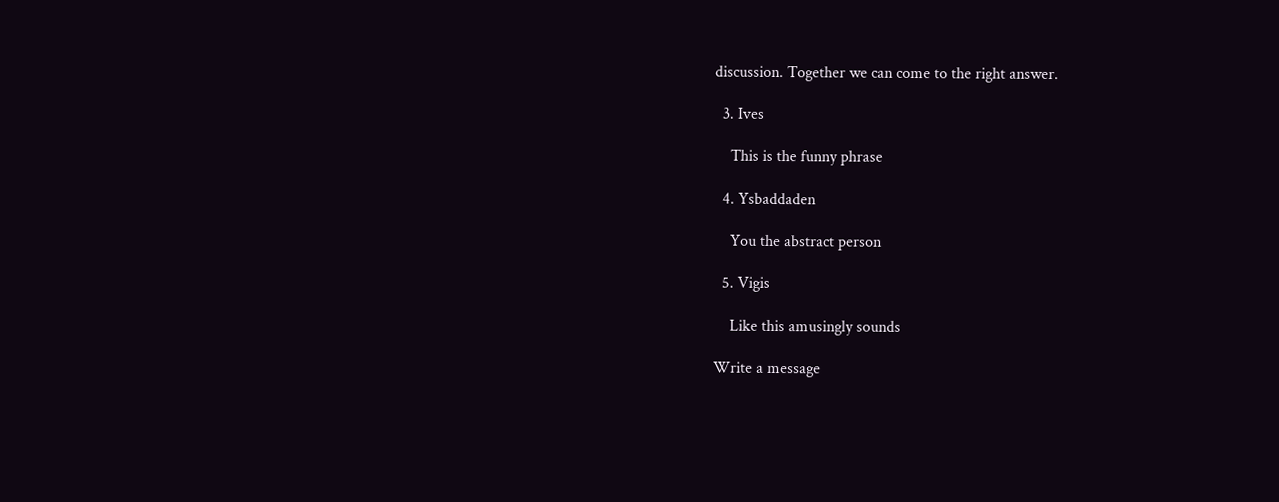discussion. Together we can come to the right answer.

  3. Ives

    This is the funny phrase

  4. Ysbaddaden

    You the abstract person

  5. Vigis

    Like this amusingly sounds

Write a message